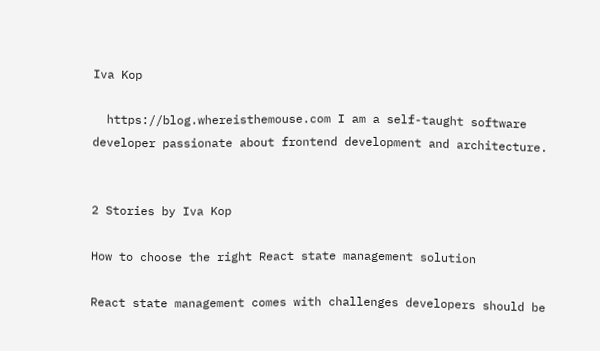Iva Kop

  https://blog.whereisthemouse.com I am a self-taught software developer passionate about frontend development and architecture.


2 Stories by Iva Kop

How to choose the right React state management solution

React state management comes with challenges developers should be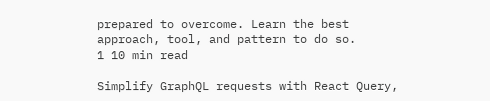prepared to overcome. Learn the best approach, tool, and pattern to do so.
1 10 min read

Simplify GraphQL requests with React Query,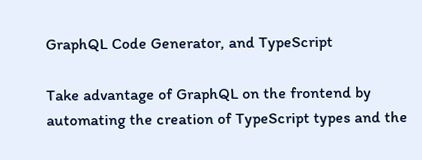GraphQL Code Generator, and TypeScript

Take advantage of GraphQL on the frontend by automating the creation of TypeScript types and the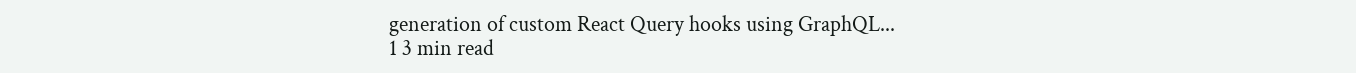generation of custom React Query hooks using GraphQL...
1 3 min read